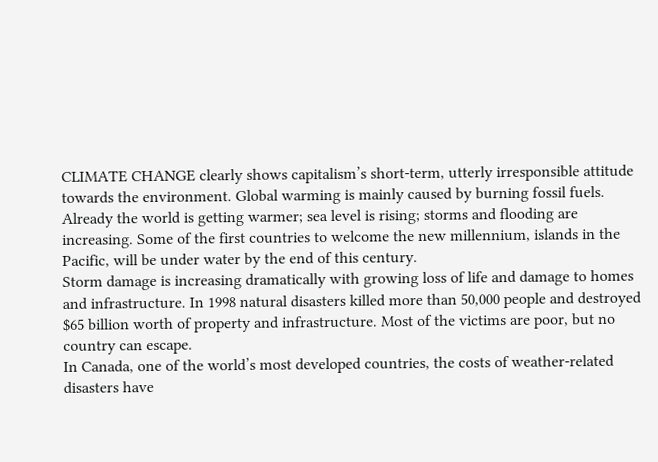CLIMATE CHANGE clearly shows capitalism’s short-term, utterly irresponsible attitude towards the environment. Global warming is mainly caused by burning fossil fuels.
Already the world is getting warmer; sea level is rising; storms and flooding are increasing. Some of the first countries to welcome the new millennium, islands in the Pacific, will be under water by the end of this century.
Storm damage is increasing dramatically with growing loss of life and damage to homes and infrastructure. In 1998 natural disasters killed more than 50,000 people and destroyed $65 billion worth of property and infrastructure. Most of the victims are poor, but no country can escape.
In Canada, one of the world’s most developed countries, the costs of weather-related disasters have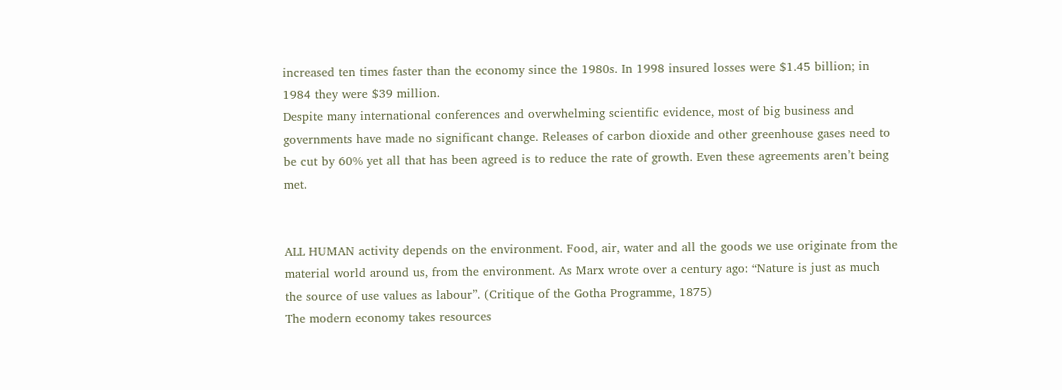increased ten times faster than the economy since the 1980s. In 1998 insured losses were $1.45 billion; in 1984 they were $39 million.
Despite many international conferences and overwhelming scientific evidence, most of big business and governments have made no significant change. Releases of carbon dioxide and other greenhouse gases need to be cut by 60% yet all that has been agreed is to reduce the rate of growth. Even these agreements aren’t being met.


ALL HUMAN activity depends on the environment. Food, air, water and all the goods we use originate from the material world around us, from the environment. As Marx wrote over a century ago: “Nature is just as much the source of use values as labour”. (Critique of the Gotha Programme, 1875)
The modern economy takes resources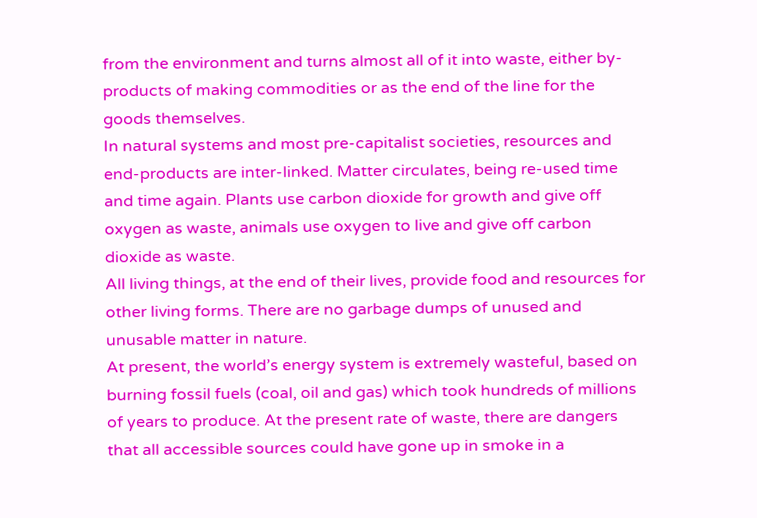from the environment and turns almost all of it into waste, either by-products of making commodities or as the end of the line for the goods themselves.
In natural systems and most pre-capitalist societies, resources and end-products are inter-linked. Matter circulates, being re-used time and time again. Plants use carbon dioxide for growth and give off oxygen as waste, animals use oxygen to live and give off carbon dioxide as waste.
All living things, at the end of their lives, provide food and resources for other living forms. There are no garbage dumps of unused and unusable matter in nature.
At present, the world’s energy system is extremely wasteful, based on burning fossil fuels (coal, oil and gas) which took hundreds of millions of years to produce. At the present rate of waste, there are dangers that all accessible sources could have gone up in smoke in a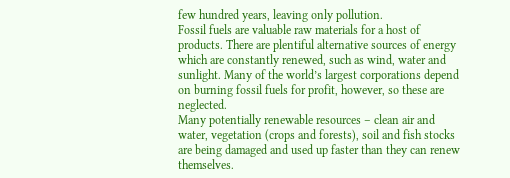few hundred years, leaving only pollution.
Fossil fuels are valuable raw materials for a host of products. There are plentiful alternative sources of energy which are constantly renewed, such as wind, water and sunlight. Many of the world’s largest corporations depend on burning fossil fuels for profit, however, so these are neglected.
Many potentially renewable resources – clean air and water, vegetation (crops and forests), soil and fish stocks are being damaged and used up faster than they can renew themselves.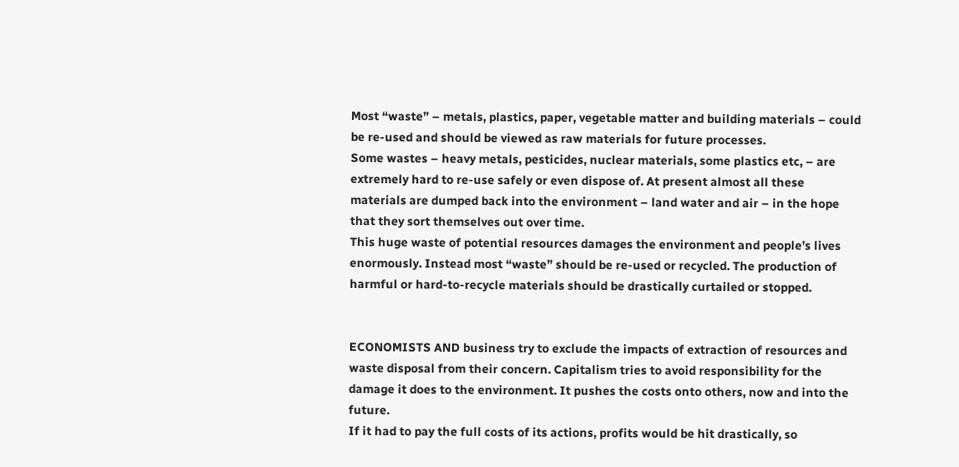Most “waste” – metals, plastics, paper, vegetable matter and building materials – could be re-used and should be viewed as raw materials for future processes.
Some wastes – heavy metals, pesticides, nuclear materials, some plastics etc, – are extremely hard to re-use safely or even dispose of. At present almost all these materials are dumped back into the environment – land water and air – in the hope that they sort themselves out over time.
This huge waste of potential resources damages the environment and people’s lives enormously. Instead most “waste” should be re-used or recycled. The production of harmful or hard-to-recycle materials should be drastically curtailed or stopped.


ECONOMISTS AND business try to exclude the impacts of extraction of resources and waste disposal from their concern. Capitalism tries to avoid responsibility for the damage it does to the environment. It pushes the costs onto others, now and into the future.
If it had to pay the full costs of its actions, profits would be hit drastically, so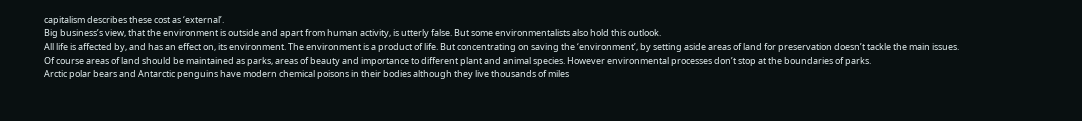capitalism describes these cost as ‘external’.
Big business’s view, that the environment is outside and apart from human activity, is utterly false. But some environmentalists also hold this outlook.
All life is affected by, and has an effect on, its environment. The environment is a product of life. But concentrating on saving the ‘environment’, by setting aside areas of land for preservation doesn’t tackle the main issues.
Of course areas of land should be maintained as parks, areas of beauty and importance to different plant and animal species. However environmental processes don’t stop at the boundaries of parks.
Arctic polar bears and Antarctic penguins have modern chemical poisons in their bodies although they live thousands of miles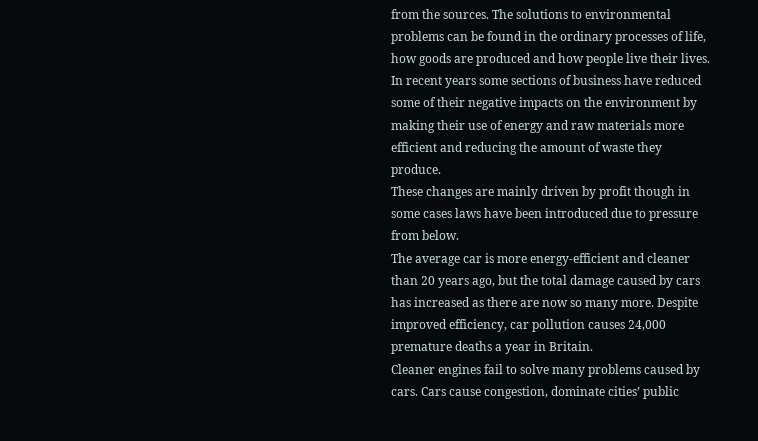from the sources. The solutions to environmental problems can be found in the ordinary processes of life, how goods are produced and how people live their lives.
In recent years some sections of business have reduced some of their negative impacts on the environment by making their use of energy and raw materials more efficient and reducing the amount of waste they produce.
These changes are mainly driven by profit though in some cases laws have been introduced due to pressure from below.
The average car is more energy-efficient and cleaner than 20 years ago, but the total damage caused by cars has increased as there are now so many more. Despite improved efficiency, car pollution causes 24,000 premature deaths a year in Britain.
Cleaner engines fail to solve many problems caused by cars. Cars cause congestion, dominate cities’ public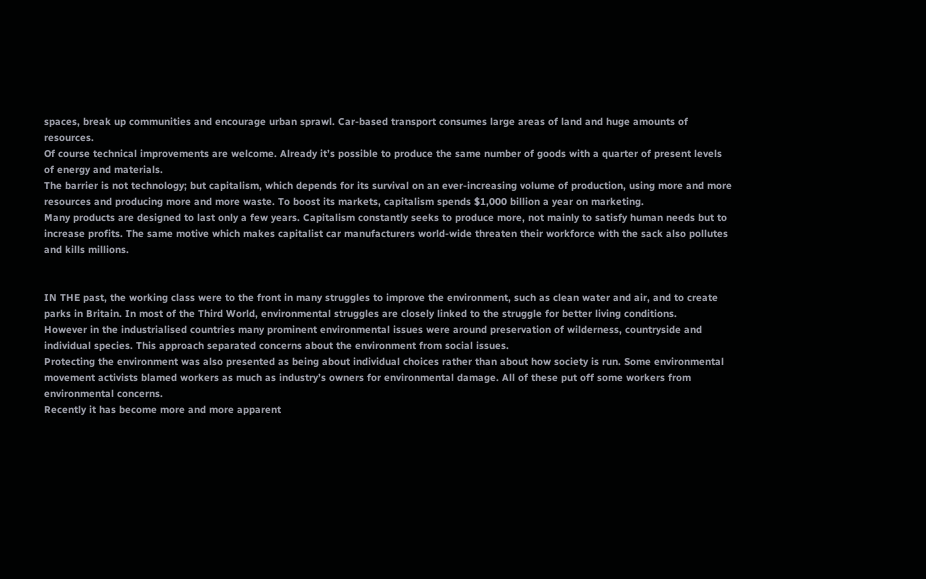spaces, break up communities and encourage urban sprawl. Car-based transport consumes large areas of land and huge amounts of resources.
Of course technical improvements are welcome. Already it’s possible to produce the same number of goods with a quarter of present levels of energy and materials.
The barrier is not technology; but capitalism, which depends for its survival on an ever-increasing volume of production, using more and more resources and producing more and more waste. To boost its markets, capitalism spends $1,000 billion a year on marketing.
Many products are designed to last only a few years. Capitalism constantly seeks to produce more, not mainly to satisfy human needs but to increase profits. The same motive which makes capitalist car manufacturers world-wide threaten their workforce with the sack also pollutes and kills millions.


IN THE past, the working class were to the front in many struggles to improve the environment, such as clean water and air, and to create parks in Britain. In most of the Third World, environmental struggles are closely linked to the struggle for better living conditions.
However in the industrialised countries many prominent environmental issues were around preservation of wilderness, countryside and individual species. This approach separated concerns about the environment from social issues.
Protecting the environment was also presented as being about individual choices rather than about how society is run. Some environmental movement activists blamed workers as much as industry’s owners for environmental damage. All of these put off some workers from environmental concerns.
Recently it has become more and more apparent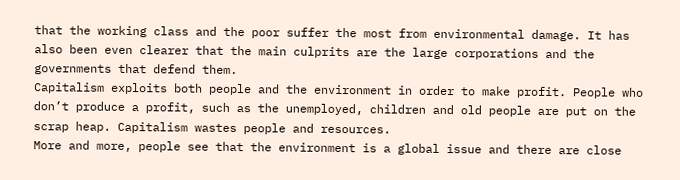that the working class and the poor suffer the most from environmental damage. It has also been even clearer that the main culprits are the large corporations and the governments that defend them.
Capitalism exploits both people and the environment in order to make profit. People who don’t produce a profit, such as the unemployed, children and old people are put on the scrap heap. Capitalism wastes people and resources.
More and more, people see that the environment is a global issue and there are close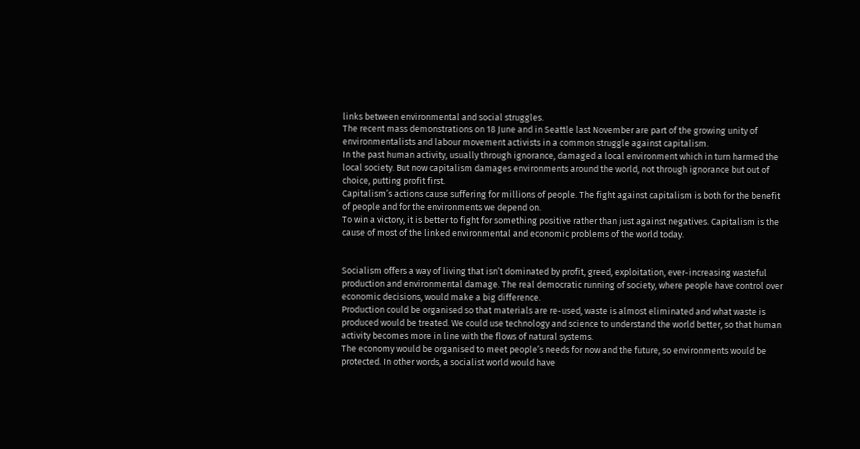links between environmental and social struggles.
The recent mass demonstrations on 18 June and in Seattle last November are part of the growing unity of environmentalists and labour movement activists in a common struggle against capitalism.
In the past human activity, usually through ignorance, damaged a local environment which in turn harmed the local society. But now capitalism damages environments around the world, not through ignorance but out of choice, putting profit first.
Capitalism’s actions cause suffering for millions of people. The fight against capitalism is both for the benefit of people and for the environments we depend on.
To win a victory, it is better to fight for something positive rather than just against negatives. Capitalism is the cause of most of the linked environmental and economic problems of the world today.


Socialism offers a way of living that isn’t dominated by profit, greed, exploitation, ever-increasing wasteful production and environmental damage. The real democratic running of society, where people have control over economic decisions, would make a big difference.
Production could be organised so that materials are re-used, waste is almost eliminated and what waste is produced would be treated. We could use technology and science to understand the world better, so that human activity becomes more in line with the flows of natural systems.
The economy would be organised to meet people’s needs for now and the future, so environments would be protected. In other words, a socialist world would have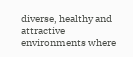diverse, healthy and attractive environments where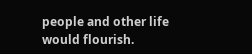people and other life would flourish.